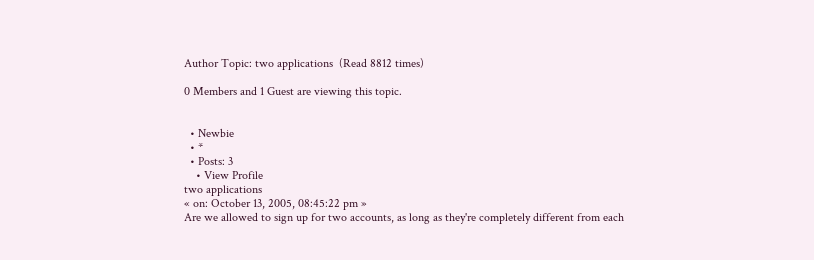Author Topic: two applications  (Read 8812 times)

0 Members and 1 Guest are viewing this topic.


  • Newbie
  • *
  • Posts: 3
    • View Profile
two applications
« on: October 13, 2005, 08:45:22 pm »
Are we allowed to sign up for two accounts, as long as they're completely different from each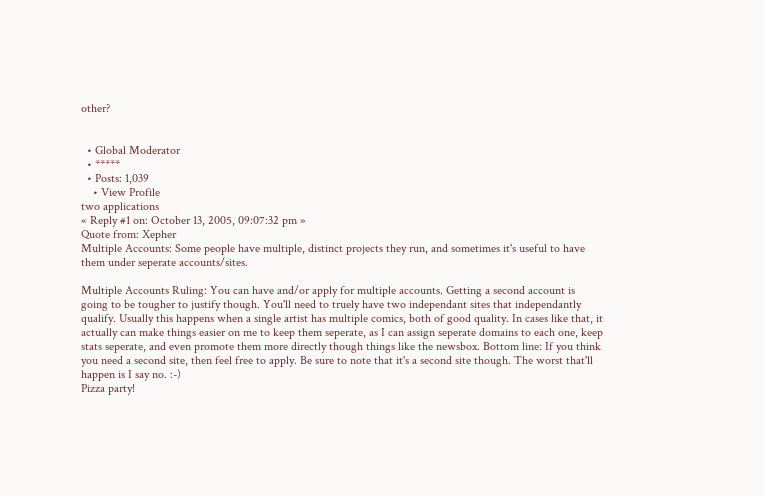other?


  • Global Moderator
  • *****
  • Posts: 1,039
    • View Profile
two applications
« Reply #1 on: October 13, 2005, 09:07:32 pm »
Quote from: Xepher
Multiple Accounts: Some people have multiple, distinct projects they run, and sometimes it's useful to have them under seperate accounts/sites.

Multiple Accounts Ruling: You can have and/or apply for multiple accounts. Getting a second account is going to be tougher to justify though. You'll need to truely have two independant sites that independantly qualify. Usually this happens when a single artist has multiple comics, both of good quality. In cases like that, it actually can make things easier on me to keep them seperate, as I can assign seperate domains to each one, keep stats seperate, and even promote them more directly though things like the newsbox. Bottom line: If you think you need a second site, then feel free to apply. Be sure to note that it's a second site though. The worst that'll happen is I say no. :-)
Pizza party!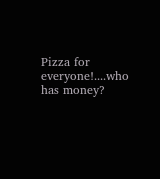Pizza for everyone!....who has money?